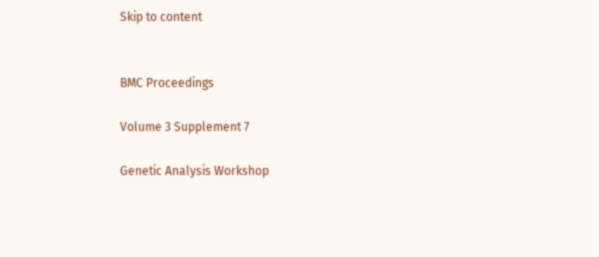Skip to content


BMC Proceedings

Volume 3 Supplement 7

Genetic Analysis Workshop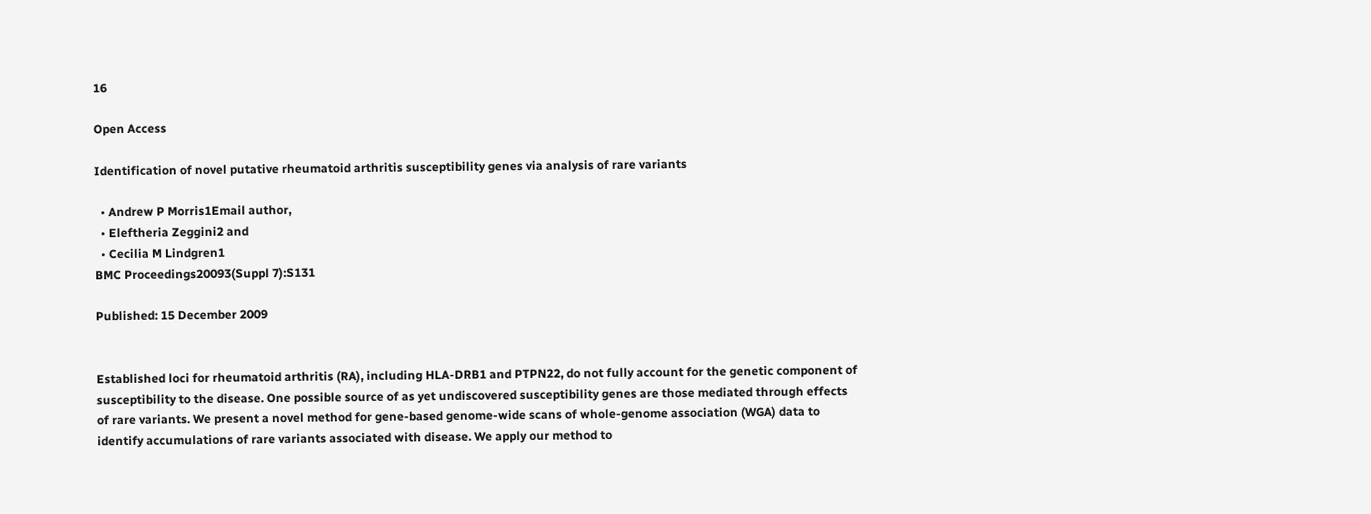16

Open Access

Identification of novel putative rheumatoid arthritis susceptibility genes via analysis of rare variants

  • Andrew P Morris1Email author,
  • Eleftheria Zeggini2 and
  • Cecilia M Lindgren1
BMC Proceedings20093(Suppl 7):S131

Published: 15 December 2009


Established loci for rheumatoid arthritis (RA), including HLA-DRB1 and PTPN22, do not fully account for the genetic component of susceptibility to the disease. One possible source of as yet undiscovered susceptibility genes are those mediated through effects of rare variants. We present a novel method for gene-based genome-wide scans of whole-genome association (WGA) data to identify accumulations of rare variants associated with disease. We apply our method to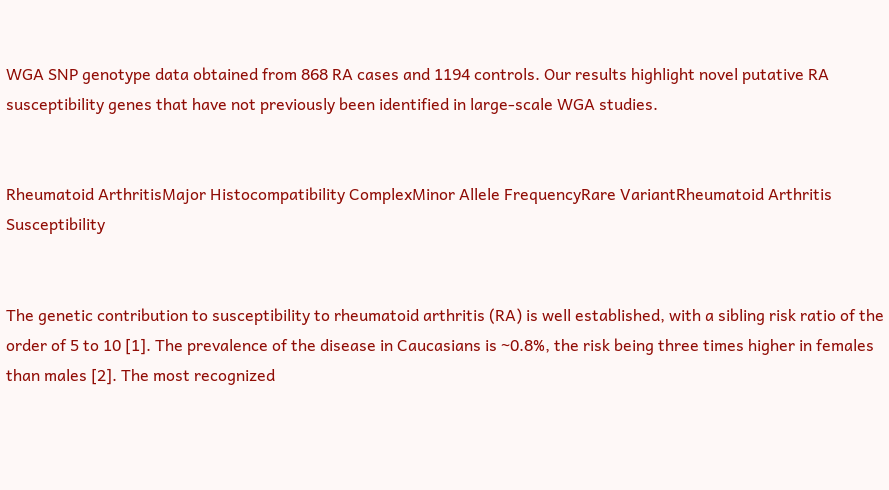WGA SNP genotype data obtained from 868 RA cases and 1194 controls. Our results highlight novel putative RA susceptibility genes that have not previously been identified in large-scale WGA studies.


Rheumatoid ArthritisMajor Histocompatibility ComplexMinor Allele FrequencyRare VariantRheumatoid Arthritis Susceptibility


The genetic contribution to susceptibility to rheumatoid arthritis (RA) is well established, with a sibling risk ratio of the order of 5 to 10 [1]. The prevalence of the disease in Caucasians is ~0.8%, the risk being three times higher in females than males [2]. The most recognized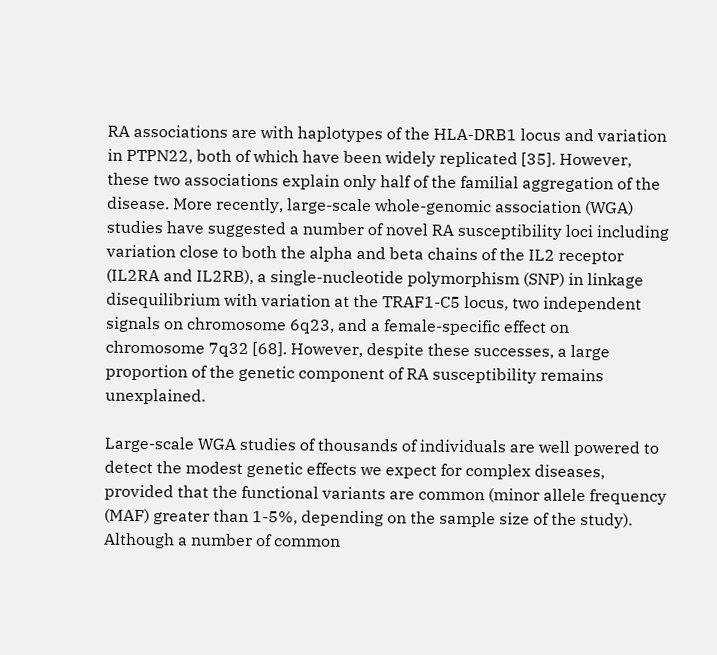RA associations are with haplotypes of the HLA-DRB1 locus and variation in PTPN22, both of which have been widely replicated [35]. However, these two associations explain only half of the familial aggregation of the disease. More recently, large-scale whole-genomic association (WGA) studies have suggested a number of novel RA susceptibility loci including variation close to both the alpha and beta chains of the IL2 receptor (IL2RA and IL2RB), a single-nucleotide polymorphism (SNP) in linkage disequilibrium with variation at the TRAF1-C5 locus, two independent signals on chromosome 6q23, and a female-specific effect on chromosome 7q32 [68]. However, despite these successes, a large proportion of the genetic component of RA susceptibility remains unexplained.

Large-scale WGA studies of thousands of individuals are well powered to detect the modest genetic effects we expect for complex diseases, provided that the functional variants are common (minor allele frequency (MAF) greater than 1-5%, depending on the sample size of the study). Although a number of common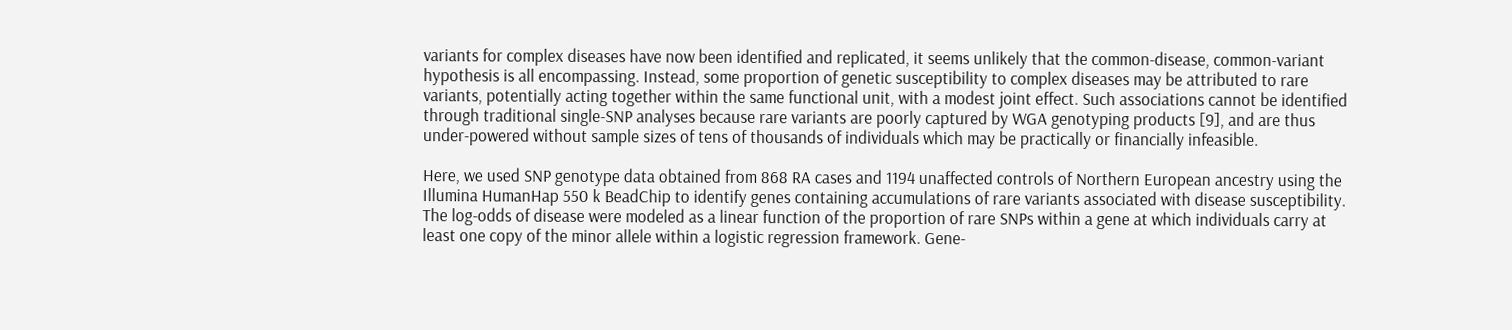variants for complex diseases have now been identified and replicated, it seems unlikely that the common-disease, common-variant hypothesis is all encompassing. Instead, some proportion of genetic susceptibility to complex diseases may be attributed to rare variants, potentially acting together within the same functional unit, with a modest joint effect. Such associations cannot be identified through traditional single-SNP analyses because rare variants are poorly captured by WGA genotyping products [9], and are thus under-powered without sample sizes of tens of thousands of individuals which may be practically or financially infeasible.

Here, we used SNP genotype data obtained from 868 RA cases and 1194 unaffected controls of Northern European ancestry using the Illumina HumanHap 550 k BeadChip to identify genes containing accumulations of rare variants associated with disease susceptibility. The log-odds of disease were modeled as a linear function of the proportion of rare SNPs within a gene at which individuals carry at least one copy of the minor allele within a logistic regression framework. Gene-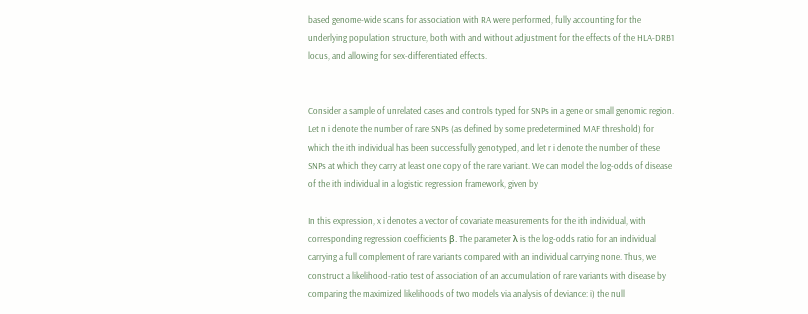based genome-wide scans for association with RA were performed, fully accounting for the underlying population structure, both with and without adjustment for the effects of the HLA-DRB1 locus, and allowing for sex-differentiated effects.


Consider a sample of unrelated cases and controls typed for SNPs in a gene or small genomic region. Let n i denote the number of rare SNPs (as defined by some predetermined MAF threshold) for which the ith individual has been successfully genotyped, and let r i denote the number of these SNPs at which they carry at least one copy of the rare variant. We can model the log-odds of disease of the ith individual in a logistic regression framework, given by

In this expression, x i denotes a vector of covariate measurements for the ith individual, with corresponding regression coefficients β. The parameter λ is the log-odds ratio for an individual carrying a full complement of rare variants compared with an individual carrying none. Thus, we construct a likelihood-ratio test of association of an accumulation of rare variants with disease by comparing the maximized likelihoods of two models via analysis of deviance: i) the null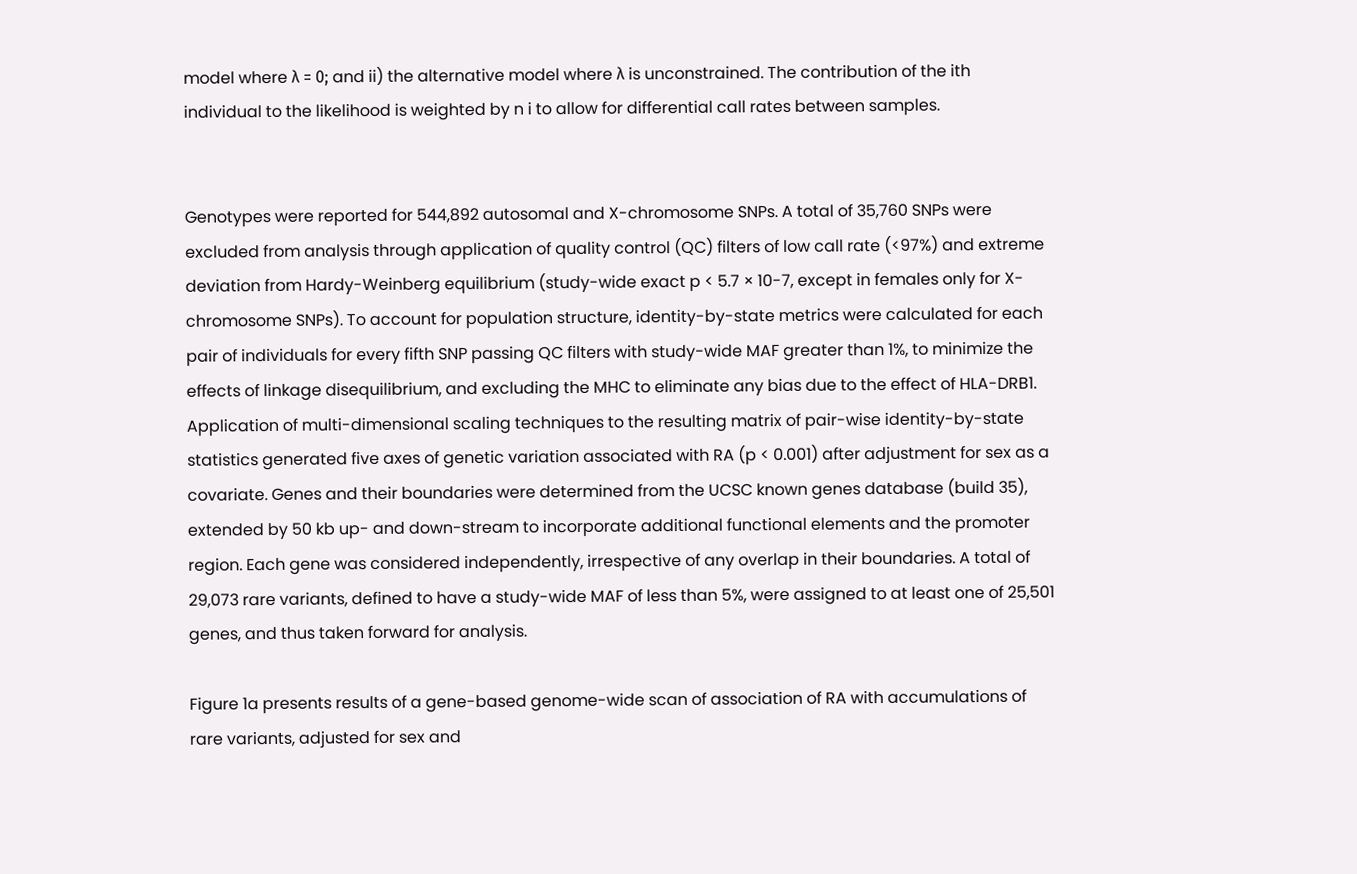model where λ = 0; and ii) the alternative model where λ is unconstrained. The contribution of the ith individual to the likelihood is weighted by n i to allow for differential call rates between samples.


Genotypes were reported for 544,892 autosomal and X-chromosome SNPs. A total of 35,760 SNPs were excluded from analysis through application of quality control (QC) filters of low call rate (<97%) and extreme deviation from Hardy-Weinberg equilibrium (study-wide exact p < 5.7 × 10-7, except in females only for X-chromosome SNPs). To account for population structure, identity-by-state metrics were calculated for each pair of individuals for every fifth SNP passing QC filters with study-wide MAF greater than 1%, to minimize the effects of linkage disequilibrium, and excluding the MHC to eliminate any bias due to the effect of HLA-DRB1. Application of multi-dimensional scaling techniques to the resulting matrix of pair-wise identity-by-state statistics generated five axes of genetic variation associated with RA (p < 0.001) after adjustment for sex as a covariate. Genes and their boundaries were determined from the UCSC known genes database (build 35), extended by 50 kb up- and down-stream to incorporate additional functional elements and the promoter region. Each gene was considered independently, irrespective of any overlap in their boundaries. A total of 29,073 rare variants, defined to have a study-wide MAF of less than 5%, were assigned to at least one of 25,501 genes, and thus taken forward for analysis.

Figure 1a presents results of a gene-based genome-wide scan of association of RA with accumulations of rare variants, adjusted for sex and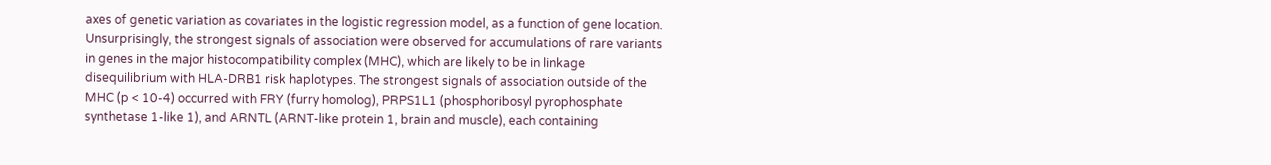axes of genetic variation as covariates in the logistic regression model, as a function of gene location. Unsurprisingly, the strongest signals of association were observed for accumulations of rare variants in genes in the major histocompatibility complex (MHC), which are likely to be in linkage disequilibrium with HLA-DRB1 risk haplotypes. The strongest signals of association outside of the MHC (p < 10-4) occurred with FRY (furry homolog), PRPS1L1 (phosphoribosyl pyrophosphate synthetase 1-like 1), and ARNTL (ARNT-like protein 1, brain and muscle), each containing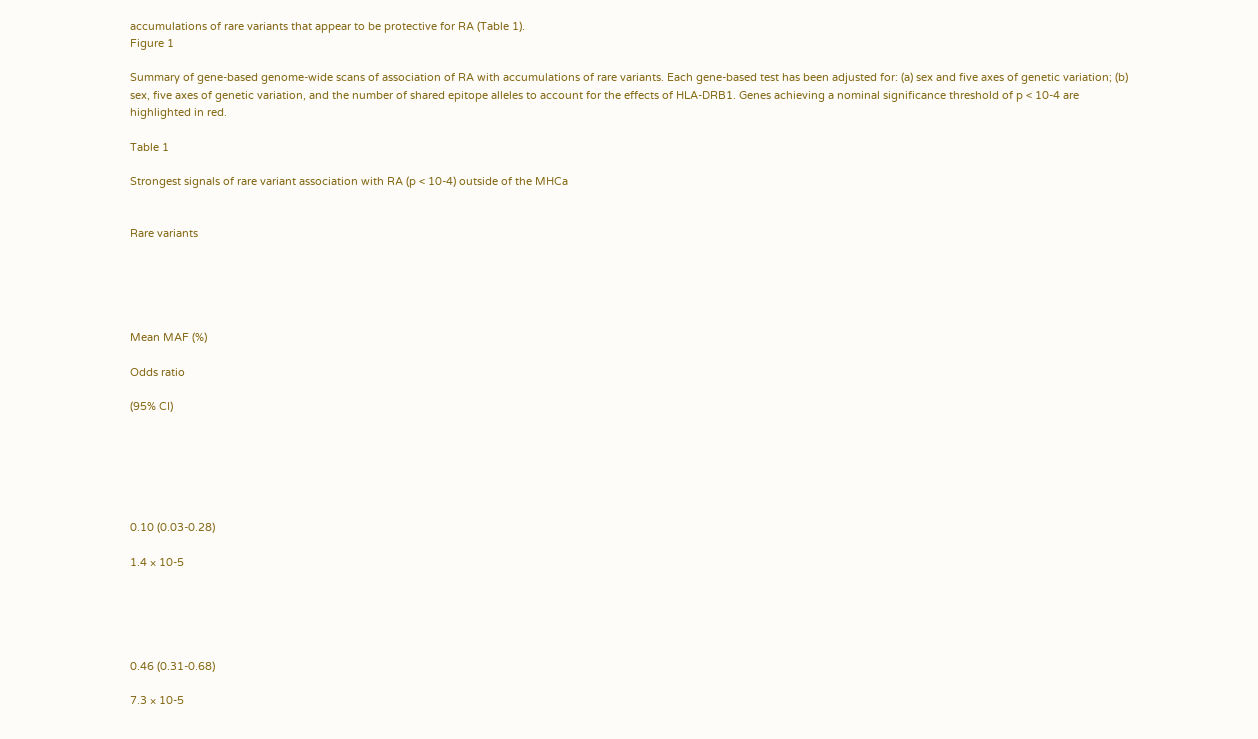accumulations of rare variants that appear to be protective for RA (Table 1).
Figure 1

Summary of gene-based genome-wide scans of association of RA with accumulations of rare variants. Each gene-based test has been adjusted for: (a) sex and five axes of genetic variation; (b) sex, five axes of genetic variation, and the number of shared epitope alleles to account for the effects of HLA-DRB1. Genes achieving a nominal significance threshold of p < 10-4 are highlighted in red.

Table 1

Strongest signals of rare variant association with RA (p < 10-4) outside of the MHCa


Rare variants





Mean MAF (%)

Odds ratio

(95% CI)






0.10 (0.03-0.28)

1.4 × 10-5





0.46 (0.31-0.68)

7.3 × 10-5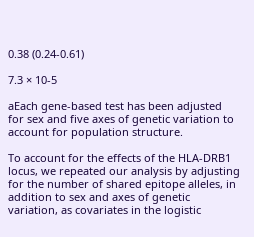0.38 (0.24-0.61)

7.3 × 10-5

aEach gene-based test has been adjusted for sex and five axes of genetic variation to account for population structure.

To account for the effects of the HLA-DRB1 locus, we repeated our analysis by adjusting for the number of shared epitope alleles, in addition to sex and axes of genetic variation, as covariates in the logistic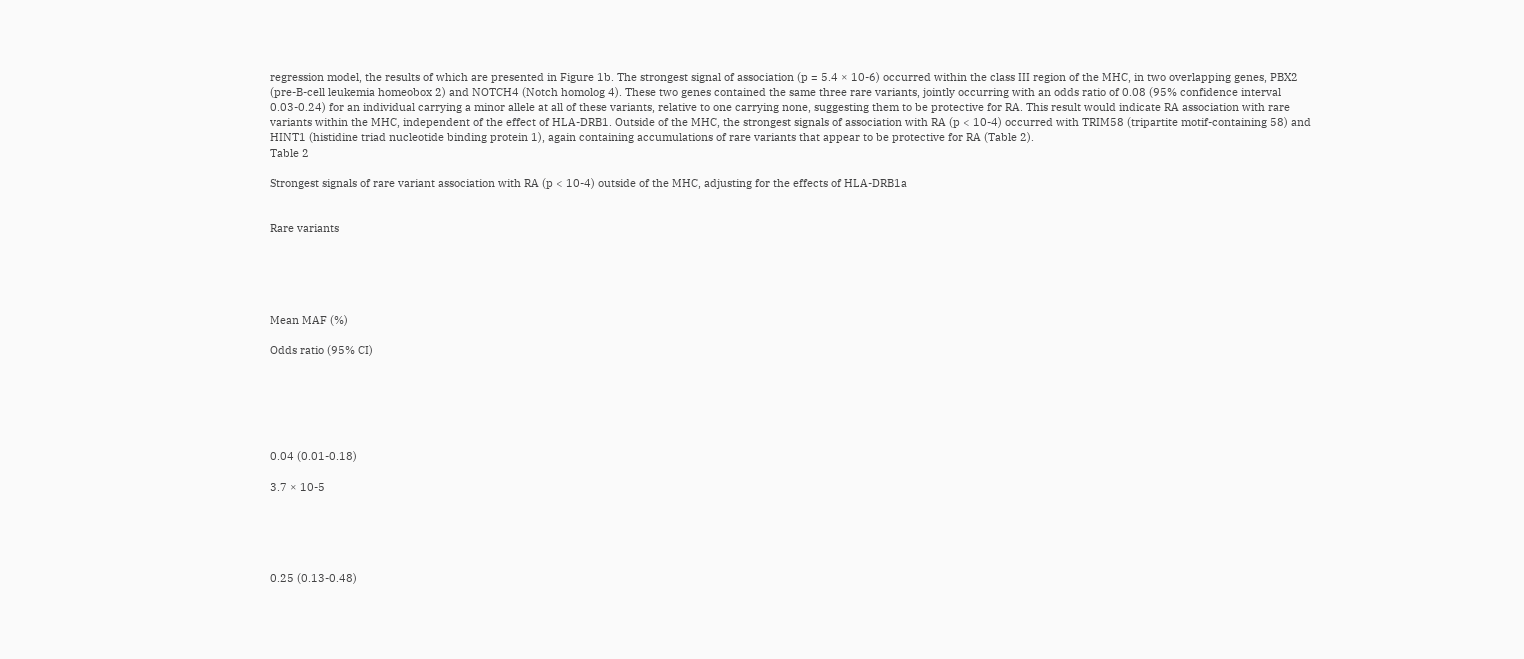regression model, the results of which are presented in Figure 1b. The strongest signal of association (p = 5.4 × 10-6) occurred within the class III region of the MHC, in two overlapping genes, PBX2 (pre-B-cell leukemia homeobox 2) and NOTCH4 (Notch homolog 4). These two genes contained the same three rare variants, jointly occurring with an odds ratio of 0.08 (95% confidence interval 0.03-0.24) for an individual carrying a minor allele at all of these variants, relative to one carrying none, suggesting them to be protective for RA. This result would indicate RA association with rare variants within the MHC, independent of the effect of HLA-DRB1. Outside of the MHC, the strongest signals of association with RA (p < 10-4) occurred with TRIM58 (tripartite motif-containing 58) and HINT1 (histidine triad nucleotide binding protein 1), again containing accumulations of rare variants that appear to be protective for RA (Table 2).
Table 2

Strongest signals of rare variant association with RA (p < 10-4) outside of the MHC, adjusting for the effects of HLA-DRB1a


Rare variants





Mean MAF (%)

Odds ratio (95% CI)






0.04 (0.01-0.18)

3.7 × 10-5





0.25 (0.13-0.48)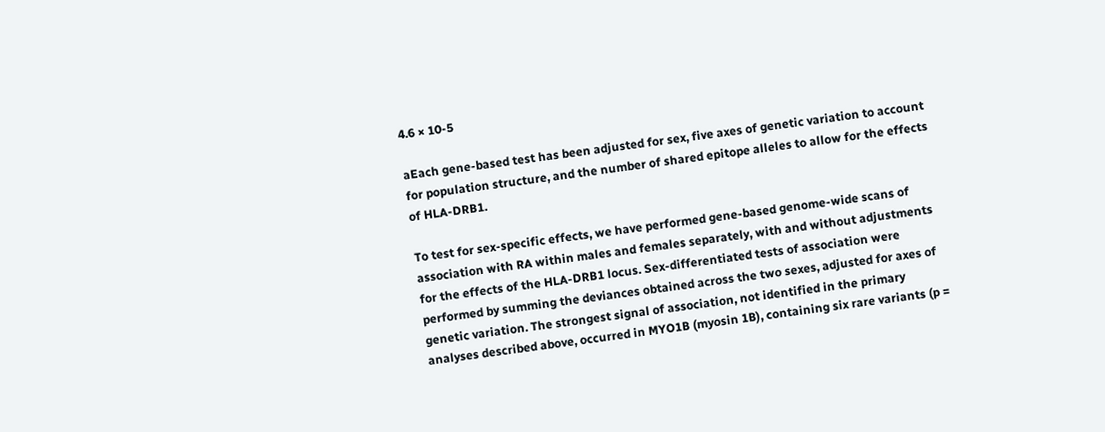4.6 × 10-5

aEach gene-based test has been adjusted for sex, five axes of genetic variation to account for population structure, and the number of shared epitope alleles to allow for the effects of HLA-DRB1.

To test for sex-specific effects, we have performed gene-based genome-wide scans of association with RA within males and females separately, with and without adjustments for the effects of the HLA-DRB1 locus. Sex-differentiated tests of association were performed by summing the deviances obtained across the two sexes, adjusted for axes of genetic variation. The strongest signal of association, not identified in the primary analyses described above, occurred in MYO1B (myosin 1B), containing six rare variants (p =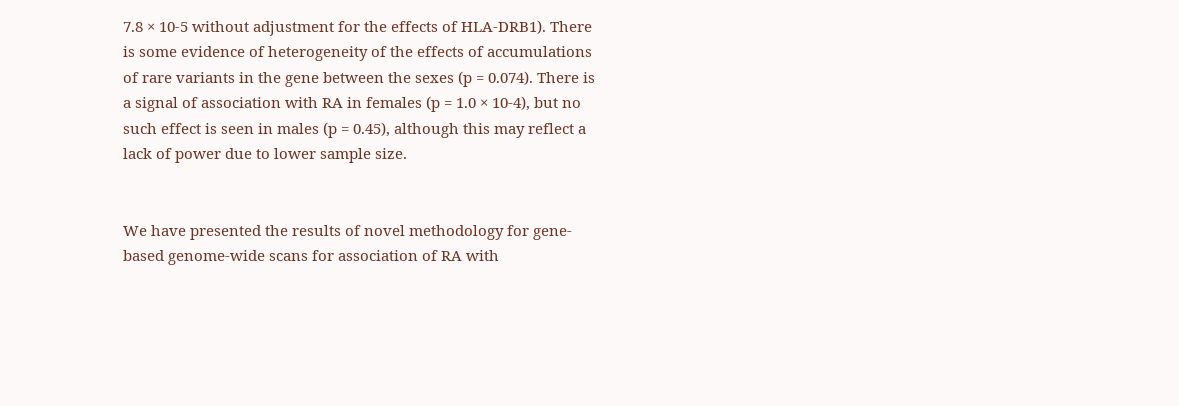7.8 × 10-5 without adjustment for the effects of HLA-DRB1). There is some evidence of heterogeneity of the effects of accumulations of rare variants in the gene between the sexes (p = 0.074). There is a signal of association with RA in females (p = 1.0 × 10-4), but no such effect is seen in males (p = 0.45), although this may reflect a lack of power due to lower sample size.


We have presented the results of novel methodology for gene-based genome-wide scans for association of RA with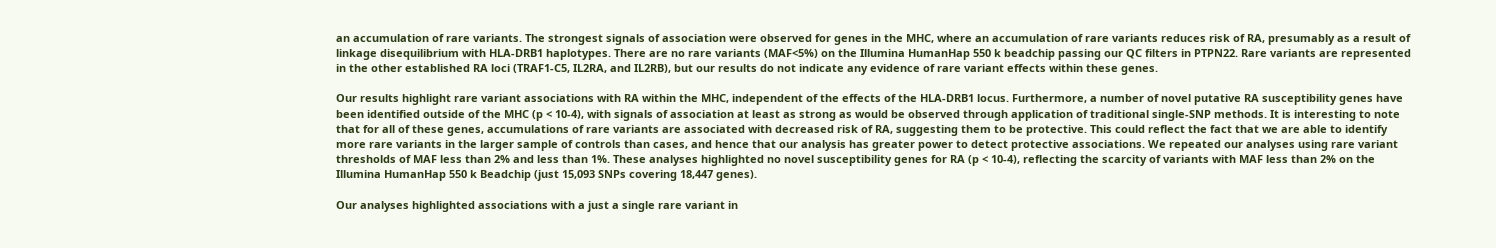an accumulation of rare variants. The strongest signals of association were observed for genes in the MHC, where an accumulation of rare variants reduces risk of RA, presumably as a result of linkage disequilibrium with HLA-DRB1 haplotypes. There are no rare variants (MAF<5%) on the Illumina HumanHap 550 k beadchip passing our QC filters in PTPN22. Rare variants are represented in the other established RA loci (TRAF1-C5, IL2RA, and IL2RB), but our results do not indicate any evidence of rare variant effects within these genes.

Our results highlight rare variant associations with RA within the MHC, independent of the effects of the HLA-DRB1 locus. Furthermore, a number of novel putative RA susceptibility genes have been identified outside of the MHC (p < 10-4), with signals of association at least as strong as would be observed through application of traditional single-SNP methods. It is interesting to note that for all of these genes, accumulations of rare variants are associated with decreased risk of RA, suggesting them to be protective. This could reflect the fact that we are able to identify more rare variants in the larger sample of controls than cases, and hence that our analysis has greater power to detect protective associations. We repeated our analyses using rare variant thresholds of MAF less than 2% and less than 1%. These analyses highlighted no novel susceptibility genes for RA (p < 10-4), reflecting the scarcity of variants with MAF less than 2% on the Illumina HumanHap 550 k Beadchip (just 15,093 SNPs covering 18,447 genes).

Our analyses highlighted associations with a just a single rare variant in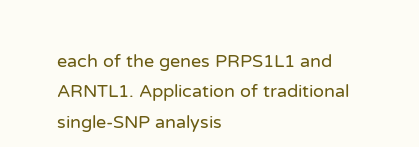each of the genes PRPS1L1 and ARNTL1. Application of traditional single-SNP analysis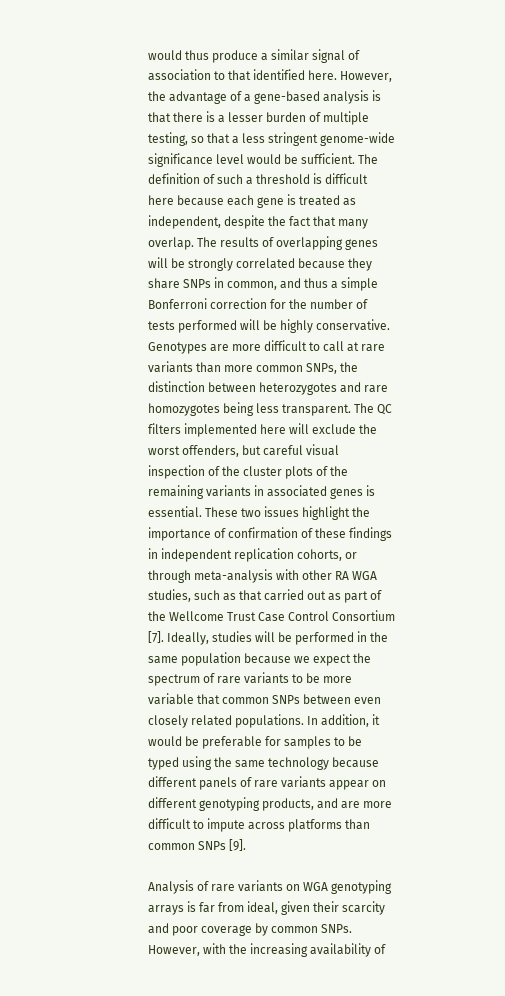would thus produce a similar signal of association to that identified here. However, the advantage of a gene-based analysis is that there is a lesser burden of multiple testing, so that a less stringent genome-wide significance level would be sufficient. The definition of such a threshold is difficult here because each gene is treated as independent, despite the fact that many overlap. The results of overlapping genes will be strongly correlated because they share SNPs in common, and thus a simple Bonferroni correction for the number of tests performed will be highly conservative. Genotypes are more difficult to call at rare variants than more common SNPs, the distinction between heterozygotes and rare homozygotes being less transparent. The QC filters implemented here will exclude the worst offenders, but careful visual inspection of the cluster plots of the remaining variants in associated genes is essential. These two issues highlight the importance of confirmation of these findings in independent replication cohorts, or through meta-analysis with other RA WGA studies, such as that carried out as part of the Wellcome Trust Case Control Consortium [7]. Ideally, studies will be performed in the same population because we expect the spectrum of rare variants to be more variable that common SNPs between even closely related populations. In addition, it would be preferable for samples to be typed using the same technology because different panels of rare variants appear on different genotyping products, and are more difficult to impute across platforms than common SNPs [9].

Analysis of rare variants on WGA genotyping arrays is far from ideal, given their scarcity and poor coverage by common SNPs. However, with the increasing availability of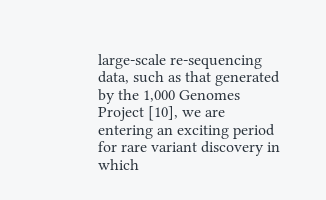large-scale re-sequencing data, such as that generated by the 1,000 Genomes Project [10], we are entering an exciting period for rare variant discovery in which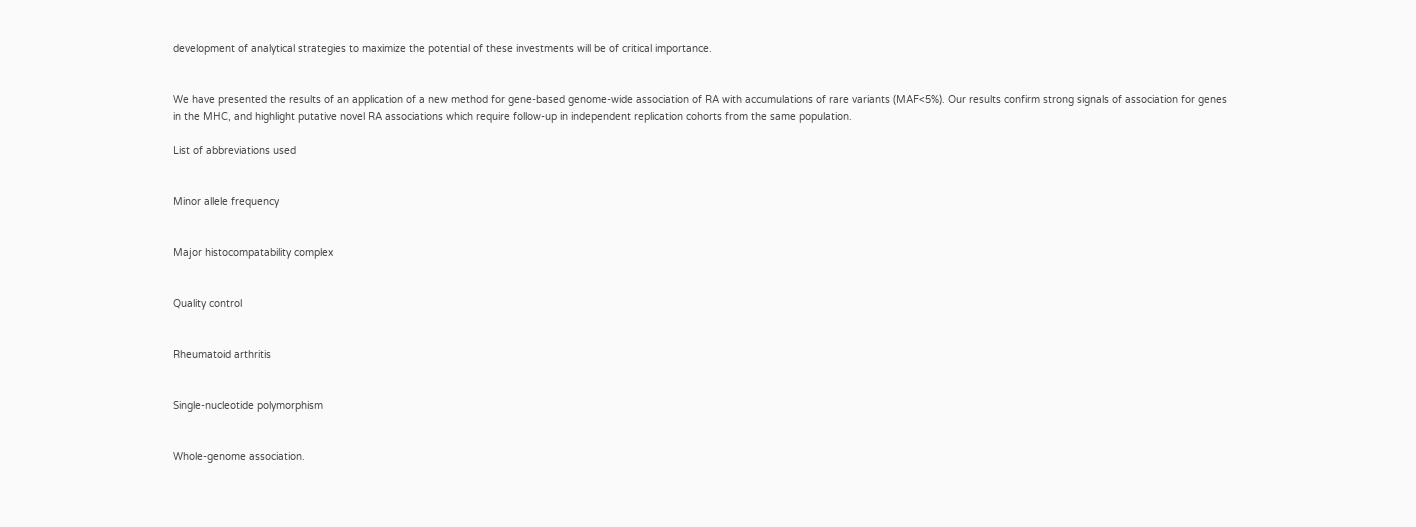development of analytical strategies to maximize the potential of these investments will be of critical importance.


We have presented the results of an application of a new method for gene-based genome-wide association of RA with accumulations of rare variants (MAF<5%). Our results confirm strong signals of association for genes in the MHC, and highlight putative novel RA associations which require follow-up in independent replication cohorts from the same population.

List of abbreviations used


Minor allele frequency


Major histocompatability complex


Quality control


Rheumatoid arthritis


Single-nucleotide polymorphism


Whole-genome association.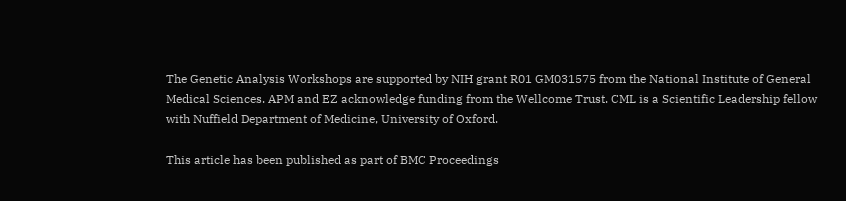The Genetic Analysis Workshops are supported by NIH grant R01 GM031575 from the National Institute of General Medical Sciences. APM and EZ acknowledge funding from the Wellcome Trust. CML is a Scientific Leadership fellow with Nuffield Department of Medicine, University of Oxford.

This article has been published as part of BMC Proceedings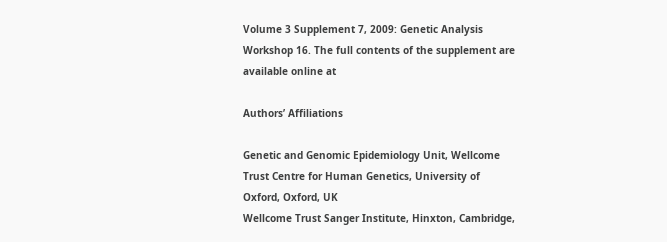Volume 3 Supplement 7, 2009: Genetic Analysis Workshop 16. The full contents of the supplement are available online at

Authors’ Affiliations

Genetic and Genomic Epidemiology Unit, Wellcome Trust Centre for Human Genetics, University of Oxford, Oxford, UK
Wellcome Trust Sanger Institute, Hinxton, Cambridge,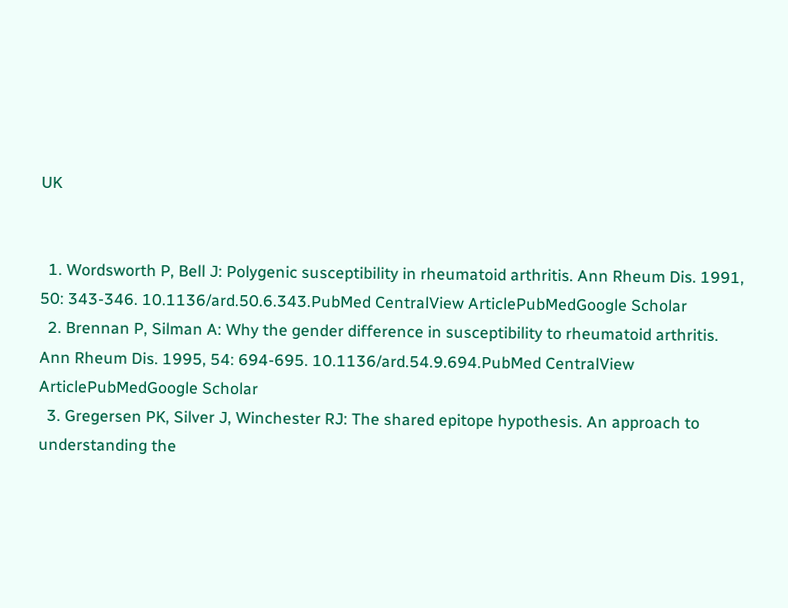UK


  1. Wordsworth P, Bell J: Polygenic susceptibility in rheumatoid arthritis. Ann Rheum Dis. 1991, 50: 343-346. 10.1136/ard.50.6.343.PubMed CentralView ArticlePubMedGoogle Scholar
  2. Brennan P, Silman A: Why the gender difference in susceptibility to rheumatoid arthritis. Ann Rheum Dis. 1995, 54: 694-695. 10.1136/ard.54.9.694.PubMed CentralView ArticlePubMedGoogle Scholar
  3. Gregersen PK, Silver J, Winchester RJ: The shared epitope hypothesis. An approach to understanding the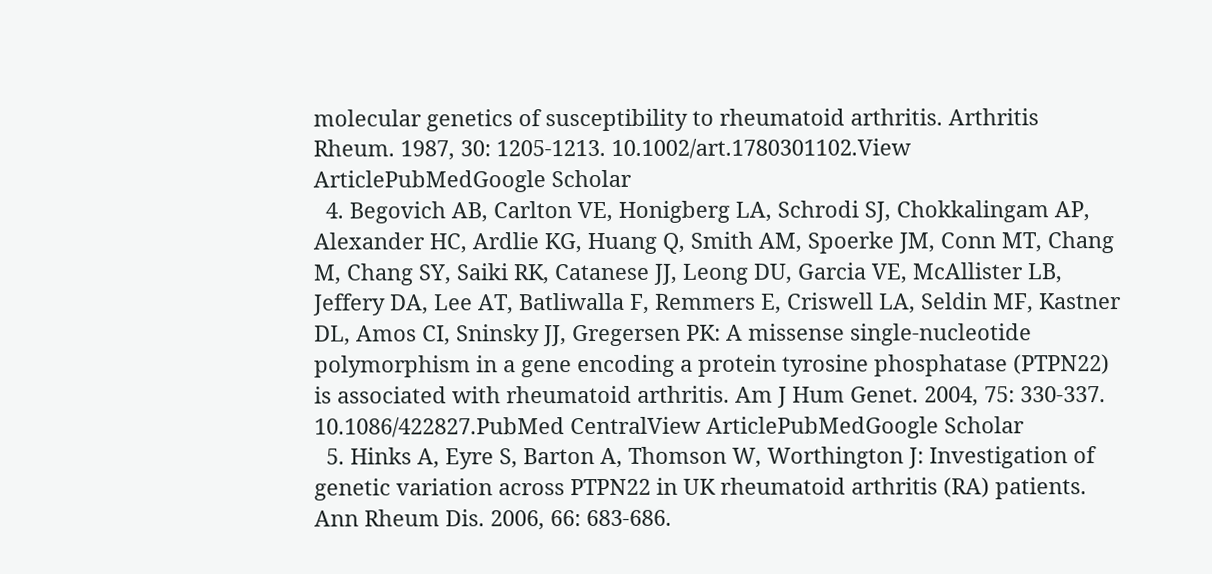molecular genetics of susceptibility to rheumatoid arthritis. Arthritis Rheum. 1987, 30: 1205-1213. 10.1002/art.1780301102.View ArticlePubMedGoogle Scholar
  4. Begovich AB, Carlton VE, Honigberg LA, Schrodi SJ, Chokkalingam AP, Alexander HC, Ardlie KG, Huang Q, Smith AM, Spoerke JM, Conn MT, Chang M, Chang SY, Saiki RK, Catanese JJ, Leong DU, Garcia VE, McAllister LB, Jeffery DA, Lee AT, Batliwalla F, Remmers E, Criswell LA, Seldin MF, Kastner DL, Amos CI, Sninsky JJ, Gregersen PK: A missense single-nucleotide polymorphism in a gene encoding a protein tyrosine phosphatase (PTPN22) is associated with rheumatoid arthritis. Am J Hum Genet. 2004, 75: 330-337. 10.1086/422827.PubMed CentralView ArticlePubMedGoogle Scholar
  5. Hinks A, Eyre S, Barton A, Thomson W, Worthington J: Investigation of genetic variation across PTPN22 in UK rheumatoid arthritis (RA) patients. Ann Rheum Dis. 2006, 66: 683-686.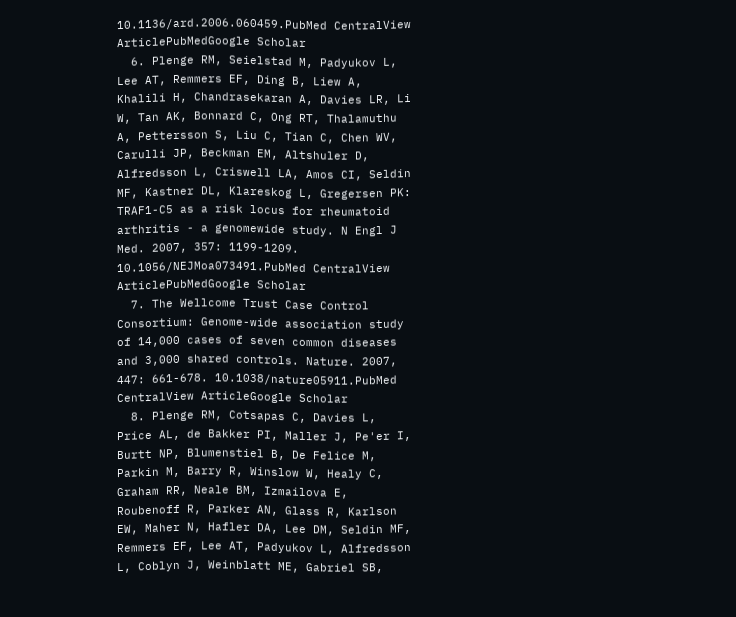10.1136/ard.2006.060459.PubMed CentralView ArticlePubMedGoogle Scholar
  6. Plenge RM, Seielstad M, Padyukov L, Lee AT, Remmers EF, Ding B, Liew A, Khalili H, Chandrasekaran A, Davies LR, Li W, Tan AK, Bonnard C, Ong RT, Thalamuthu A, Pettersson S, Liu C, Tian C, Chen WV, Carulli JP, Beckman EM, Altshuler D, Alfredsson L, Criswell LA, Amos CI, Seldin MF, Kastner DL, Klareskog L, Gregersen PK: TRAF1-C5 as a risk locus for rheumatoid arthritis - a genomewide study. N Engl J Med. 2007, 357: 1199-1209. 10.1056/NEJMoa073491.PubMed CentralView ArticlePubMedGoogle Scholar
  7. The Wellcome Trust Case Control Consortium: Genome-wide association study of 14,000 cases of seven common diseases and 3,000 shared controls. Nature. 2007, 447: 661-678. 10.1038/nature05911.PubMed CentralView ArticleGoogle Scholar
  8. Plenge RM, Cotsapas C, Davies L, Price AL, de Bakker PI, Maller J, Pe'er I, Burtt NP, Blumenstiel B, De Felice M, Parkin M, Barry R, Winslow W, Healy C, Graham RR, Neale BM, Izmailova E, Roubenoff R, Parker AN, Glass R, Karlson EW, Maher N, Hafler DA, Lee DM, Seldin MF, Remmers EF, Lee AT, Padyukov L, Alfredsson L, Coblyn J, Weinblatt ME, Gabriel SB,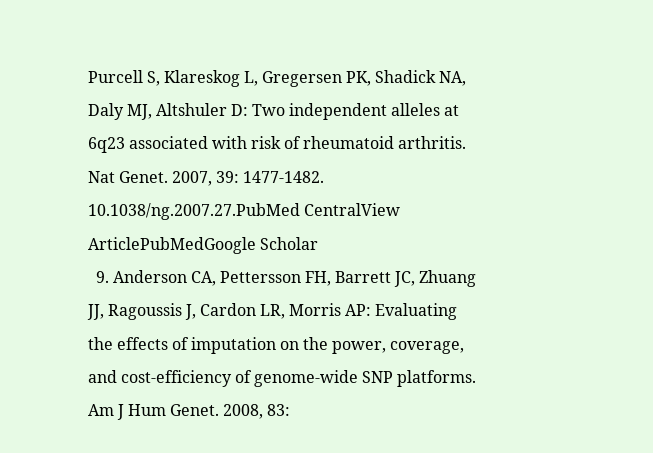Purcell S, Klareskog L, Gregersen PK, Shadick NA, Daly MJ, Altshuler D: Two independent alleles at 6q23 associated with risk of rheumatoid arthritis. Nat Genet. 2007, 39: 1477-1482. 10.1038/ng.2007.27.PubMed CentralView ArticlePubMedGoogle Scholar
  9. Anderson CA, Pettersson FH, Barrett JC, Zhuang JJ, Ragoussis J, Cardon LR, Morris AP: Evaluating the effects of imputation on the power, coverage, and cost-efficiency of genome-wide SNP platforms. Am J Hum Genet. 2008, 83: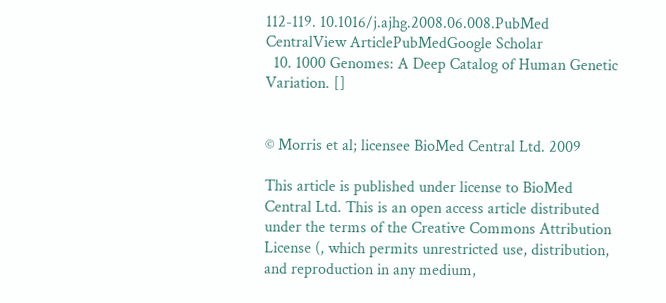112-119. 10.1016/j.ajhg.2008.06.008.PubMed CentralView ArticlePubMedGoogle Scholar
  10. 1000 Genomes: A Deep Catalog of Human Genetic Variation. []


© Morris et al; licensee BioMed Central Ltd. 2009

This article is published under license to BioMed Central Ltd. This is an open access article distributed under the terms of the Creative Commons Attribution License (, which permits unrestricted use, distribution, and reproduction in any medium,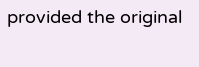provided the original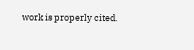work is properly cited.